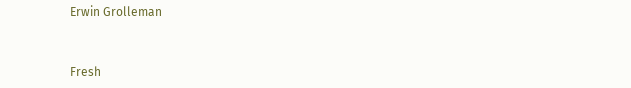Erwin Grolleman


Fresh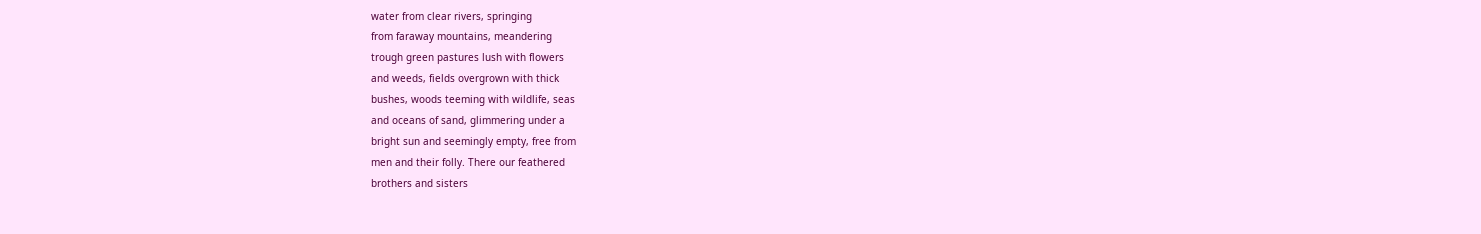water from clear rivers, springing
from faraway mountains, meandering
trough green pastures lush with flowers
and weeds, fields overgrown with thick
bushes, woods teeming with wildlife, seas
and oceans of sand, glimmering under a
bright sun and seemingly empty, free from
men and their folly. There our feathered
brothers and sisters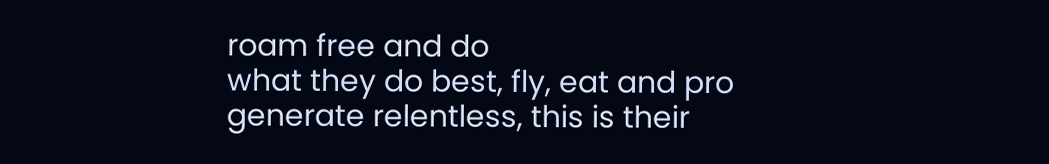roam free and do
what they do best, fly, eat and pro
generate relentless, this is their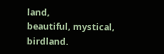land,
beautiful, mystical, birdland.